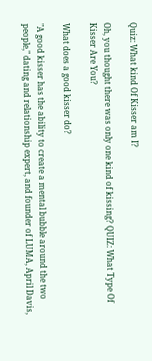Quiz: What kind Of Kisser am I?

Oh, you thought there was only one kind of kissing? QUIZ: What Type Of Kisser Are You?

What does a good kisser do?

"A good kisser has the ability to create a mental bubble around the two people," dating and relationship expert, and founder of LUMA, April Davis,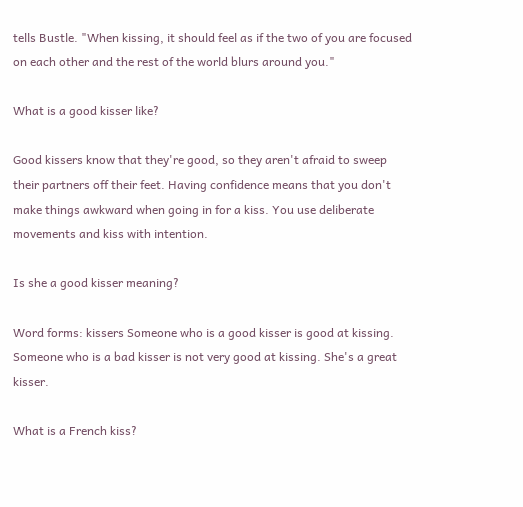tells Bustle. "When kissing, it should feel as if the two of you are focused on each other and the rest of the world blurs around you."

What is a good kisser like?

Good kissers know that they're good, so they aren't afraid to sweep their partners off their feet. Having confidence means that you don't make things awkward when going in for a kiss. You use deliberate movements and kiss with intention.

Is she a good kisser meaning?

Word forms: kissers Someone who is a good kisser is good at kissing. Someone who is a bad kisser is not very good at kissing. She's a great kisser.

What is a French kiss?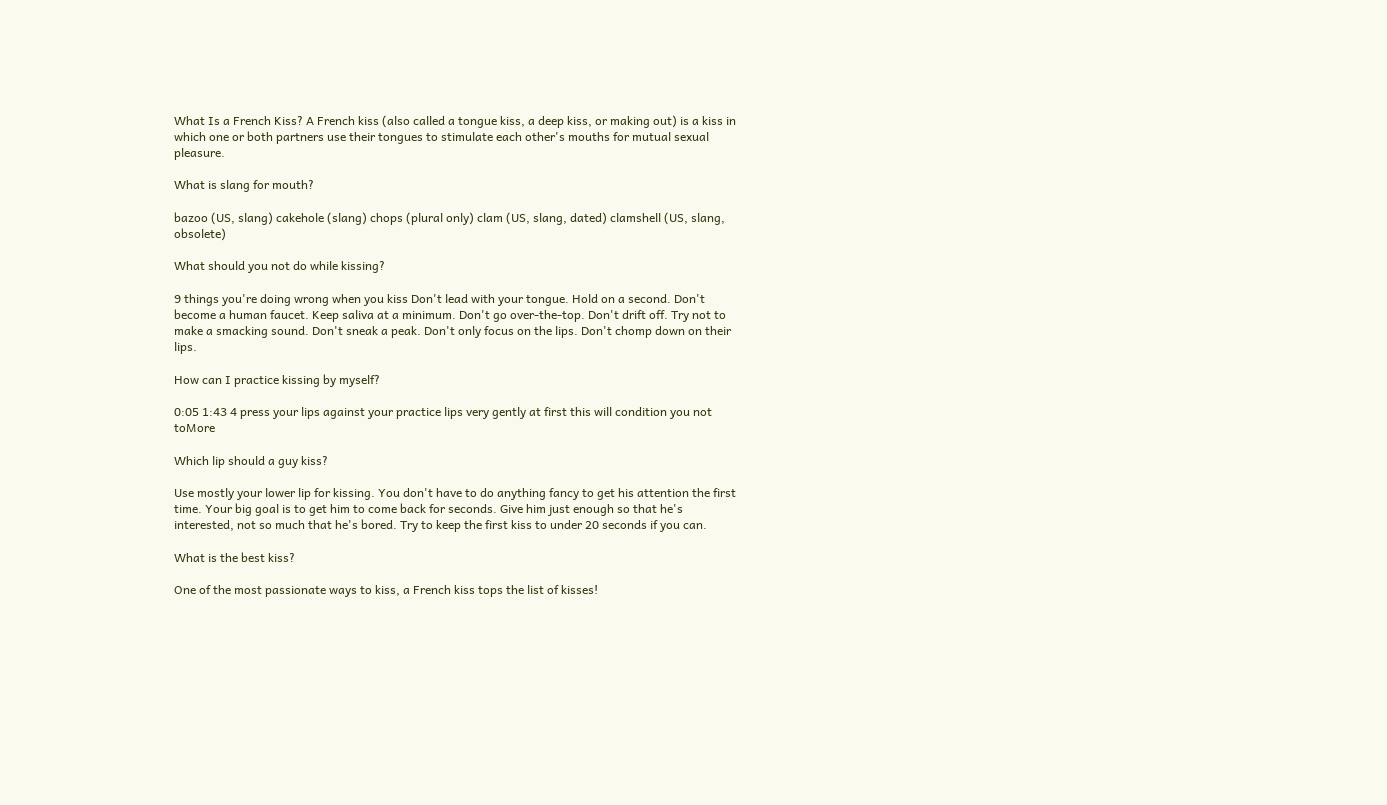What Is a French Kiss? A French kiss (also called a tongue kiss, a deep kiss, or making out) is a kiss in which one or both partners use their tongues to stimulate each other's mouths for mutual sexual pleasure.

What is slang for mouth?

bazoo (US, slang) cakehole (slang) chops (plural only) clam (US, slang, dated) clamshell (US, slang, obsolete)

What should you not do while kissing?

9 things you're doing wrong when you kiss Don't lead with your tongue. Hold on a second. Don't become a human faucet. Keep saliva at a minimum. Don't go over-the-top. Don't drift off. Try not to make a smacking sound. Don't sneak a peak. Don't only focus on the lips. Don't chomp down on their lips.

How can I practice kissing by myself?

0:05 1:43 4 press your lips against your practice lips very gently at first this will condition you not toMore

Which lip should a guy kiss?

Use mostly your lower lip for kissing. You don't have to do anything fancy to get his attention the first time. Your big goal is to get him to come back for seconds. Give him just enough so that he's interested, not so much that he's bored. Try to keep the first kiss to under 20 seconds if you can.

What is the best kiss?

One of the most passionate ways to kiss, a French kiss tops the list of kisses!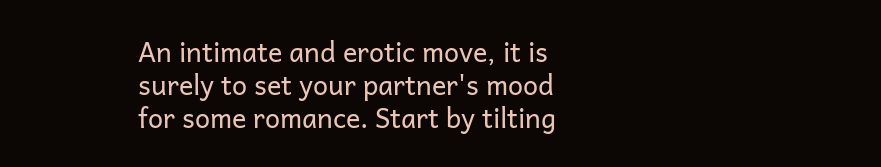An intimate and erotic move, it is surely to set your partner's mood for some romance. Start by tilting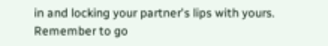in and locking your partner's lips with yours. Remember to go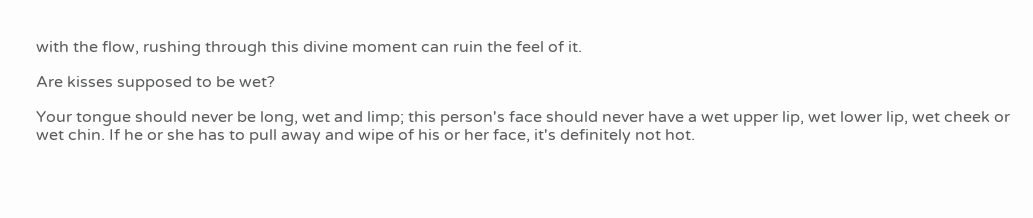with the flow, rushing through this divine moment can ruin the feel of it.

Are kisses supposed to be wet?

Your tongue should never be long, wet and limp; this person's face should never have a wet upper lip, wet lower lip, wet cheek or wet chin. If he or she has to pull away and wipe of his or her face, it's definitely not hot.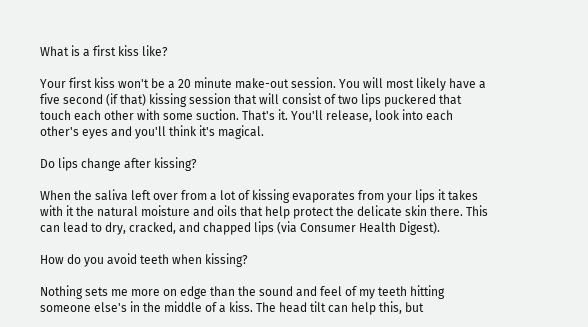What is a first kiss like?

Your first kiss won't be a 20 minute make-out session. You will most likely have a five second (if that) kissing session that will consist of two lips puckered that touch each other with some suction. That's it. You'll release, look into each other's eyes and you'll think it's magical.

Do lips change after kissing?

When the saliva left over from a lot of kissing evaporates from your lips it takes with it the natural moisture and oils that help protect the delicate skin there. This can lead to dry, cracked, and chapped lips (via Consumer Health Digest).

How do you avoid teeth when kissing?

Nothing sets me more on edge than the sound and feel of my teeth hitting someone else's in the middle of a kiss. The head tilt can help this, but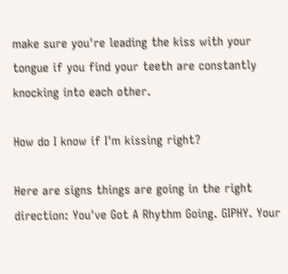make sure you're leading the kiss with your tongue if you find your teeth are constantly knocking into each other.

How do I know if I'm kissing right?

Here are signs things are going in the right direction: You've Got A Rhythm Going. GIPHY. Your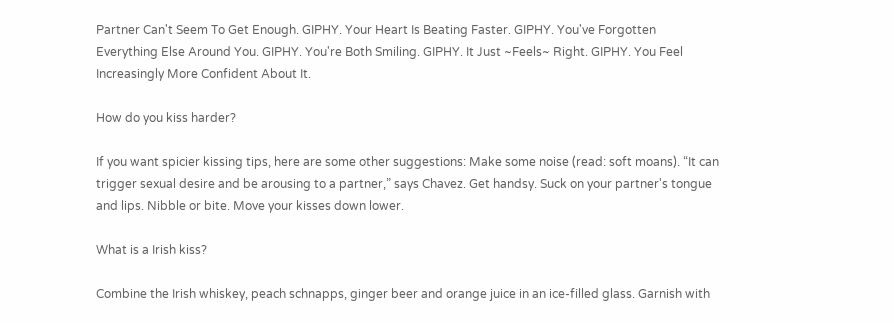Partner Can't Seem To Get Enough. GIPHY. Your Heart Is Beating Faster. GIPHY. You've Forgotten Everything Else Around You. GIPHY. You're Both Smiling. GIPHY. It Just ~Feels~ Right. GIPHY. You Feel Increasingly More Confident About It.

How do you kiss harder?

If you want spicier kissing tips, here are some other suggestions: Make some noise (read: soft moans). “It can trigger sexual desire and be arousing to a partner,” says Chavez. Get handsy. Suck on your partner's tongue and lips. Nibble or bite. Move your kisses down lower.

What is a Irish kiss?

Combine the Irish whiskey, peach schnapps, ginger beer and orange juice in an ice-filled glass. Garnish with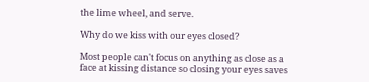the lime wheel, and serve.

Why do we kiss with our eyes closed?

Most people can't focus on anything as close as a face at kissing distance so closing your eyes saves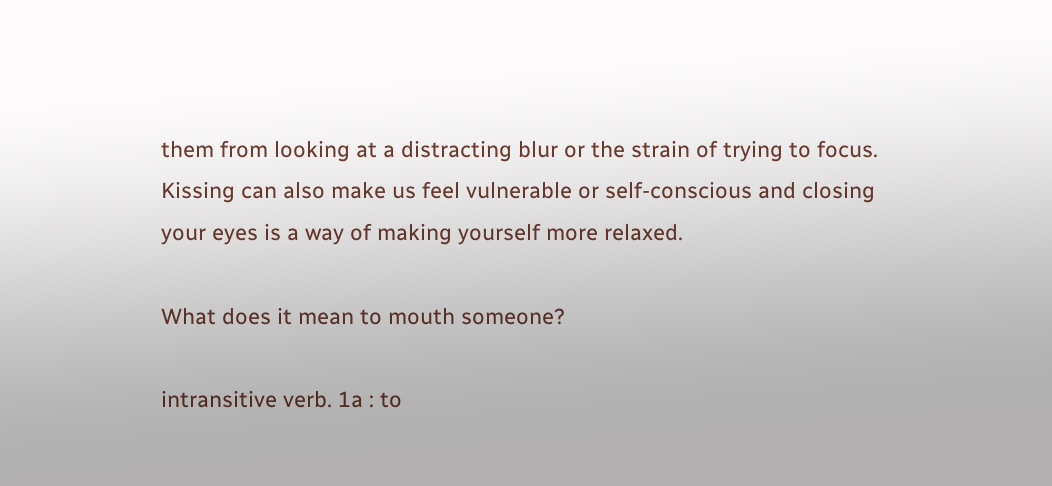them from looking at a distracting blur or the strain of trying to focus. Kissing can also make us feel vulnerable or self-conscious and closing your eyes is a way of making yourself more relaxed.

What does it mean to mouth someone?

intransitive verb. 1a : to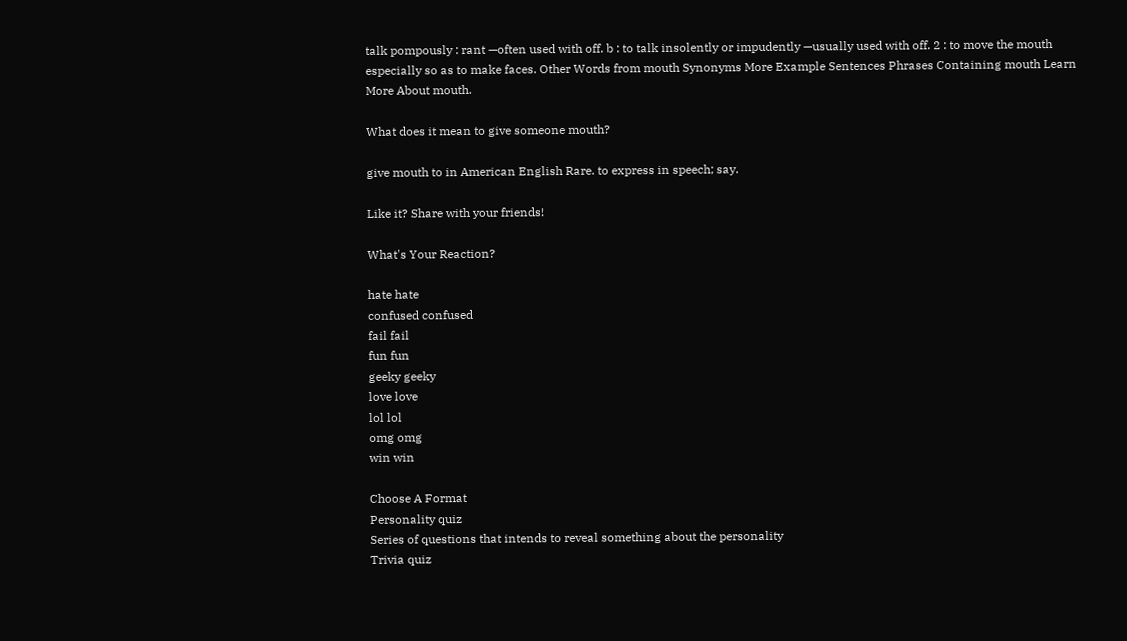talk pompously : rant —often used with off. b : to talk insolently or impudently —usually used with off. 2 : to move the mouth especially so as to make faces. Other Words from mouth Synonyms More Example Sentences Phrases Containing mouth Learn More About mouth.

What does it mean to give someone mouth?

give mouth to in American English Rare. to express in speech; say.

Like it? Share with your friends!

What's Your Reaction?

hate hate
confused confused
fail fail
fun fun
geeky geeky
love love
lol lol
omg omg
win win

Choose A Format
Personality quiz
Series of questions that intends to reveal something about the personality
Trivia quiz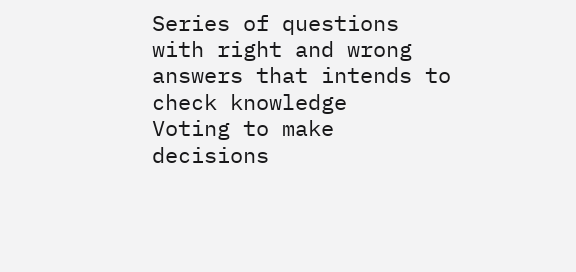Series of questions with right and wrong answers that intends to check knowledge
Voting to make decisions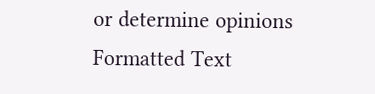or determine opinions
Formatted Text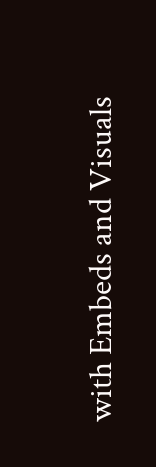with Embeds and Visuals